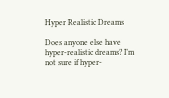Hyper Realistic Dreams

Does anyone else have hyper-realistic dreams? I’m not sure if hyper-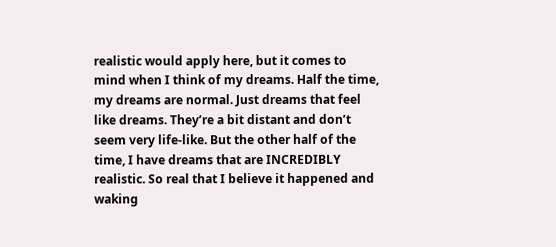realistic would apply here, but it comes to mind when I think of my dreams. Half the time, my dreams are normal. Just dreams that feel like dreams. They’re a bit distant and don’t seem very life-like. But the other half of the time, I have dreams that are INCREDIBLY realistic. So real that I believe it happened and waking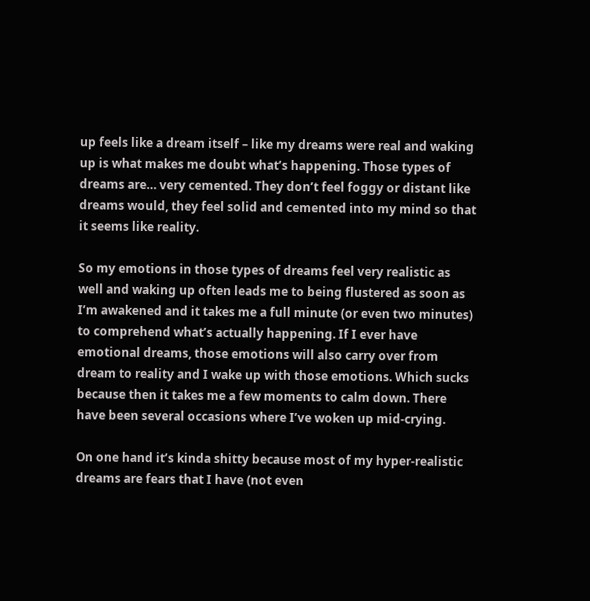up feels like a dream itself – like my dreams were real and waking up is what makes me doubt what’s happening. Those types of dreams are… very cemented. They don’t feel foggy or distant like dreams would, they feel solid and cemented into my mind so that it seems like reality.

So my emotions in those types of dreams feel very realistic as well and waking up often leads me to being flustered as soon as I’m awakened and it takes me a full minute (or even two minutes) to comprehend what’s actually happening. If I ever have emotional dreams, those emotions will also carry over from dream to reality and I wake up with those emotions. Which sucks because then it takes me a few moments to calm down. There have been several occasions where I’ve woken up mid-crying.

On one hand it’s kinda shitty because most of my hyper-realistic dreams are fears that I have (not even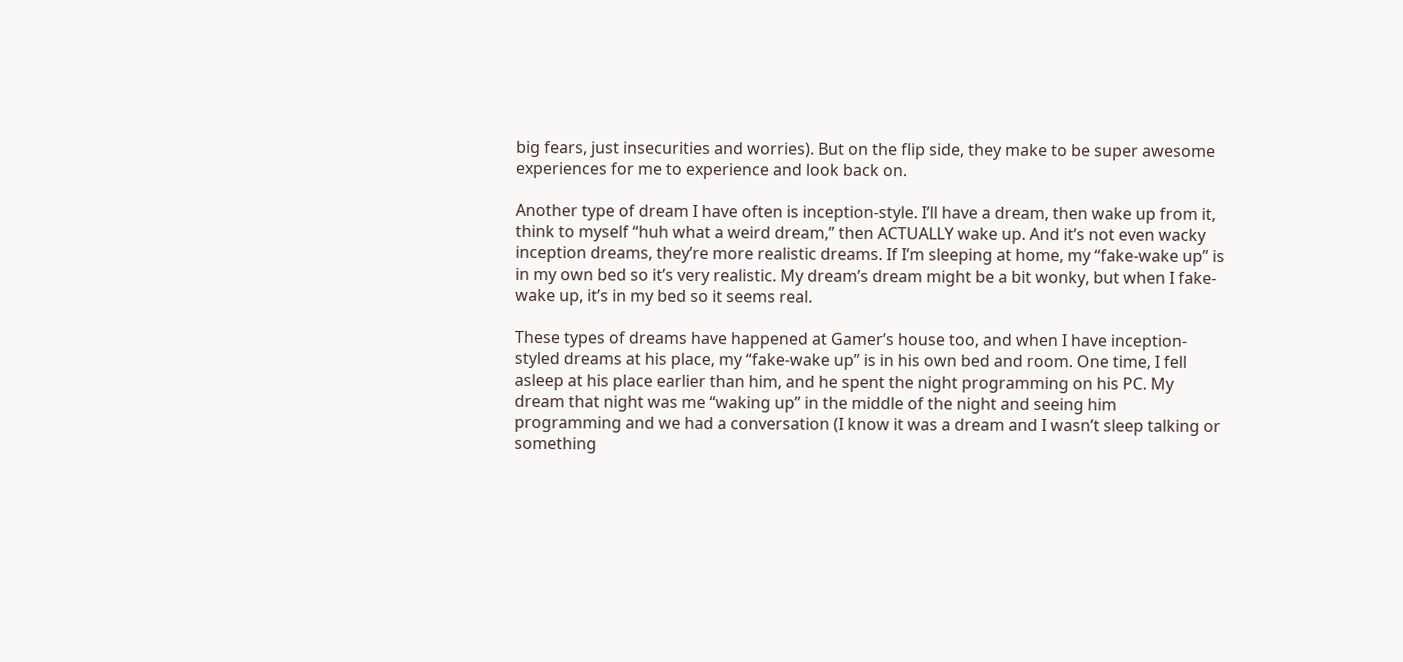big fears, just insecurities and worries). But on the flip side, they make to be super awesome experiences for me to experience and look back on.

Another type of dream I have often is inception-style. I’ll have a dream, then wake up from it, think to myself “huh what a weird dream,” then ACTUALLY wake up. And it’s not even wacky inception dreams, they’re more realistic dreams. If I’m sleeping at home, my “fake-wake up” is in my own bed so it’s very realistic. My dream’s dream might be a bit wonky, but when I fake-wake up, it’s in my bed so it seems real.

These types of dreams have happened at Gamer’s house too, and when I have inception-styled dreams at his place, my “fake-wake up” is in his own bed and room. One time, I fell asleep at his place earlier than him, and he spent the night programming on his PC. My dream that night was me “waking up” in the middle of the night and seeing him programming and we had a conversation (I know it was a dream and I wasn’t sleep talking or something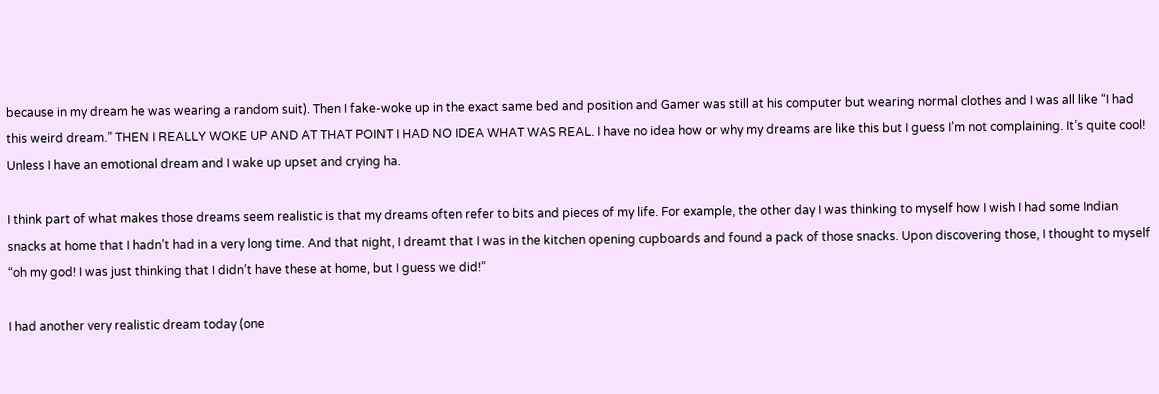because in my dream he was wearing a random suit). Then I fake-woke up in the exact same bed and position and Gamer was still at his computer but wearing normal clothes and I was all like “I had this weird dream.” THEN I REALLY WOKE UP AND AT THAT POINT I HAD NO IDEA WHAT WAS REAL. I have no idea how or why my dreams are like this but I guess I’m not complaining. It’s quite cool! Unless I have an emotional dream and I wake up upset and crying ha.

I think part of what makes those dreams seem realistic is that my dreams often refer to bits and pieces of my life. For example, the other day I was thinking to myself how I wish I had some Indian snacks at home that I hadn’t had in a very long time. And that night, I dreamt that I was in the kitchen opening cupboards and found a pack of those snacks. Upon discovering those, I thought to myself “oh my god! I was just thinking that I didn’t have these at home, but I guess we did!”

I had another very realistic dream today (one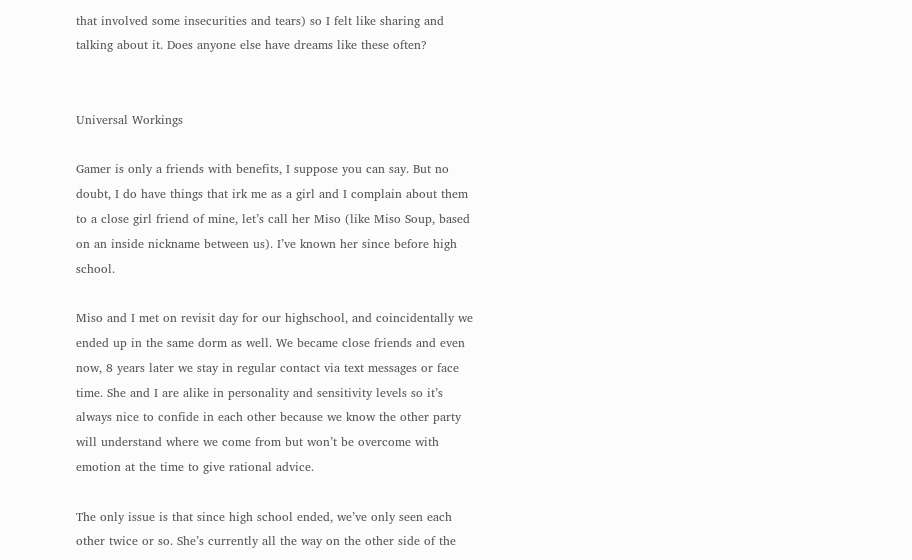that involved some insecurities and tears) so I felt like sharing and talking about it. Does anyone else have dreams like these often?


Universal Workings

Gamer is only a friends with benefits, I suppose you can say. But no doubt, I do have things that irk me as a girl and I complain about them to a close girl friend of mine, let’s call her Miso (like Miso Soup, based on an inside nickname between us). I’ve known her since before high school.

Miso and I met on revisit day for our highschool, and coincidentally we ended up in the same dorm as well. We became close friends and even now, 8 years later we stay in regular contact via text messages or face time. She and I are alike in personality and sensitivity levels so it’s always nice to confide in each other because we know the other party will understand where we come from but won’t be overcome with emotion at the time to give rational advice.

The only issue is that since high school ended, we’ve only seen each other twice or so. She’s currently all the way on the other side of the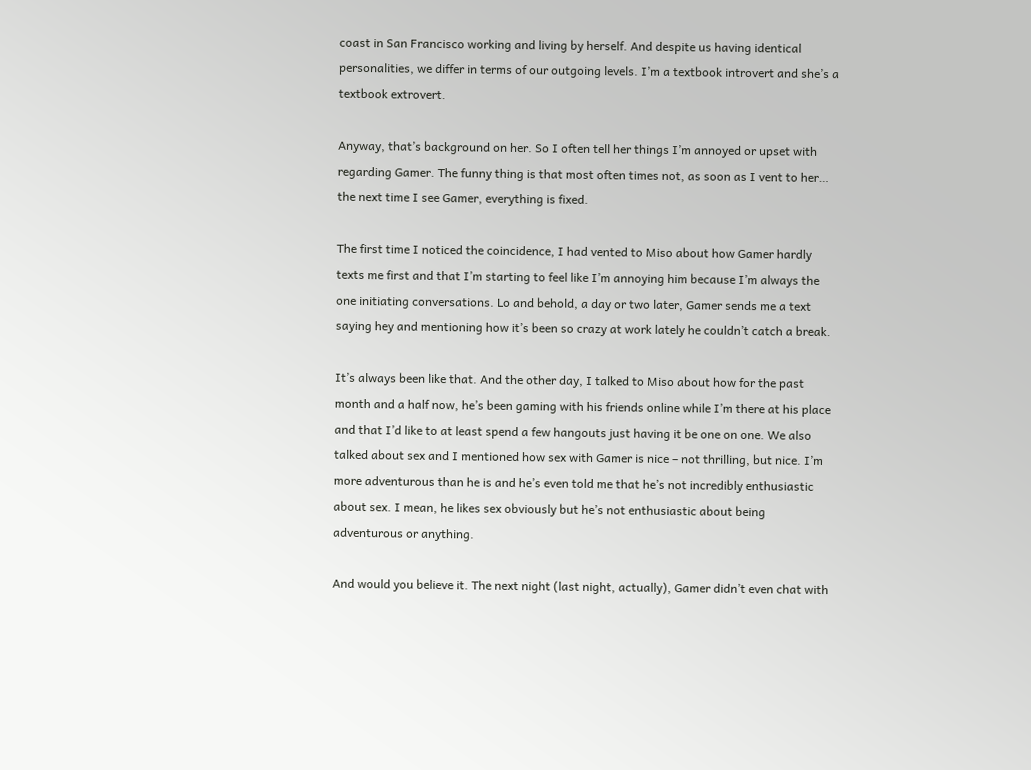coast in San Francisco working and living by herself. And despite us having identical personalities, we differ in terms of our outgoing levels. I’m a textbook introvert and she’s a textbook extrovert.

Anyway, that’s background on her. So I often tell her things I’m annoyed or upset with regarding Gamer. The funny thing is that most often times not, as soon as I vent to her… the next time I see Gamer, everything is fixed.

The first time I noticed the coincidence, I had vented to Miso about how Gamer hardly texts me first and that I’m starting to feel like I’m annoying him because I’m always the one initiating conversations. Lo and behold, a day or two later, Gamer sends me a text saying hey and mentioning how it’s been so crazy at work lately he couldn’t catch a break.

It’s always been like that. And the other day, I talked to Miso about how for the past month and a half now, he’s been gaming with his friends online while I’m there at his place and that I’d like to at least spend a few hangouts just having it be one on one. We also talked about sex and I mentioned how sex with Gamer is nice – not thrilling, but nice. I’m more adventurous than he is and he’s even told me that he’s not incredibly enthusiastic about sex. I mean, he likes sex obviously but he’s not enthusiastic about being adventurous or anything.

And would you believe it. The next night (last night, actually), Gamer didn’t even chat with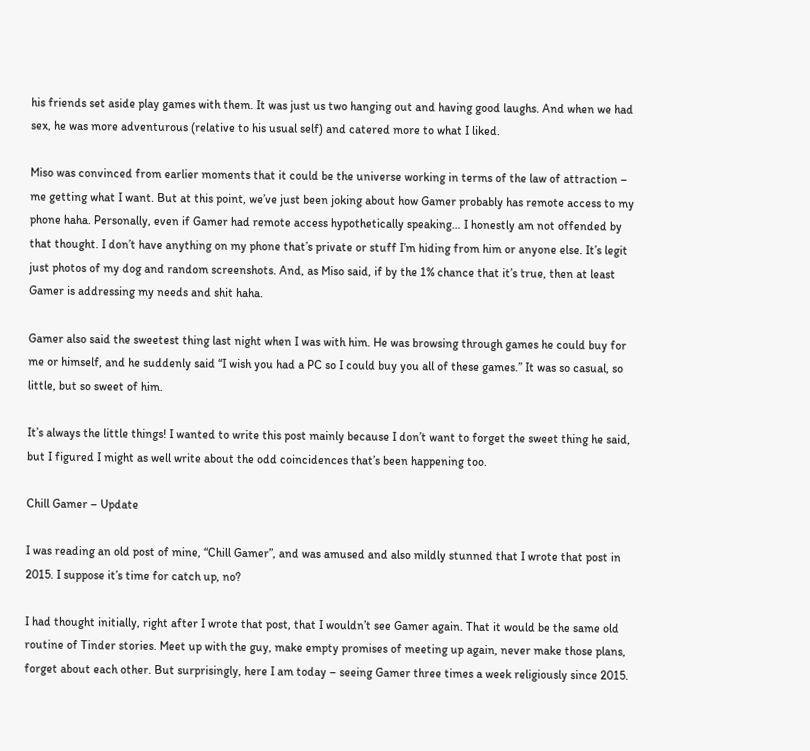his friends set aside play games with them. It was just us two hanging out and having good laughs. And when we had sex, he was more adventurous (relative to his usual self) and catered more to what I liked.

Miso was convinced from earlier moments that it could be the universe working in terms of the law of attraction – me getting what I want. But at this point, we’ve just been joking about how Gamer probably has remote access to my phone haha. Personally, even if Gamer had remote access hypothetically speaking… I honestly am not offended by that thought. I don’t have anything on my phone that’s private or stuff I’m hiding from him or anyone else. It’s legit just photos of my dog and random screenshots. And, as Miso said, if by the 1% chance that it’s true, then at least Gamer is addressing my needs and shit haha.

Gamer also said the sweetest thing last night when I was with him. He was browsing through games he could buy for me or himself, and he suddenly said “I wish you had a PC so I could buy you all of these games.” It was so casual, so little, but so sweet of him.

It’s always the little things! I wanted to write this post mainly because I don’t want to forget the sweet thing he said, but I figured I might as well write about the odd coincidences that’s been happening too.

Chill Gamer – Update

I was reading an old post of mine, “Chill Gamer”, and was amused and also mildly stunned that I wrote that post in 2015. I suppose it’s time for catch up, no?

I had thought initially, right after I wrote that post, that I wouldn’t see Gamer again. That it would be the same old routine of Tinder stories. Meet up with the guy, make empty promises of meeting up again, never make those plans, forget about each other. But surprisingly, here I am today – seeing Gamer three times a week religiously since 2015.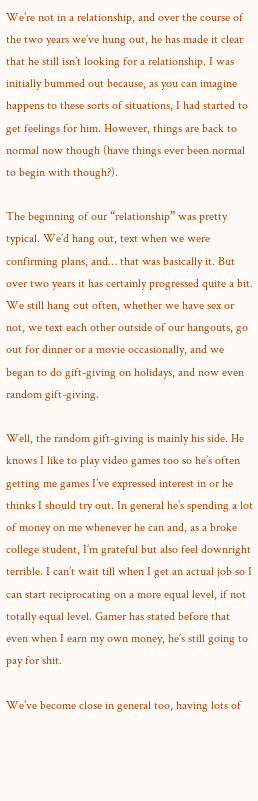We’re not in a relationship, and over the course of the two years we’ve hung out, he has made it clear that he still isn’t looking for a relationship. I was initially bummed out because, as you can imagine happens to these sorts of situations, I had started to get feelings for him. However, things are back to normal now though (have things ever been normal to begin with though?).

The beginning of our “relationship” was pretty typical. We’d hang out, text when we were confirming plans, and… that was basically it. But over two years it has certainly progressed quite a bit. We still hang out often, whether we have sex or not, we text each other outside of our hangouts, go out for dinner or a movie occasionally, and we began to do gift-giving on holidays, and now even random gift-giving.

Well, the random gift-giving is mainly his side. He knows I like to play video games too so he’s often getting me games I’ve expressed interest in or he thinks I should try out. In general he’s spending a lot of money on me whenever he can and, as a broke college student, I’m grateful but also feel downright terrible. I can’t wait till when I get an actual job so I can start reciprocating on a more equal level, if not totally equal level. Gamer has stated before that even when I earn my own money, he’s still going to pay for shit.

We’ve become close in general too, having lots of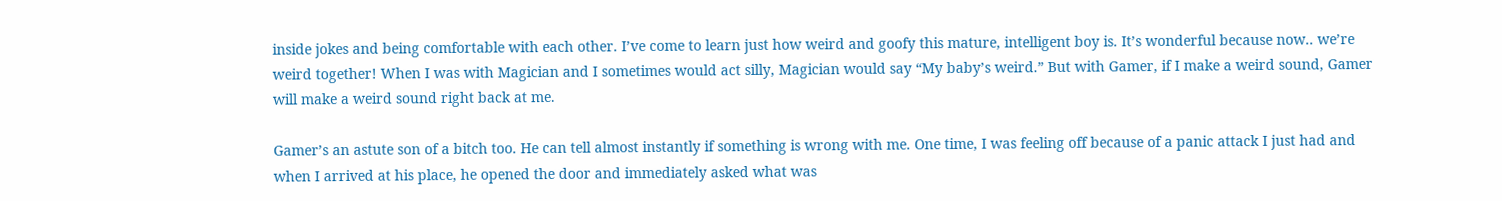inside jokes and being comfortable with each other. I’ve come to learn just how weird and goofy this mature, intelligent boy is. It’s wonderful because now.. we’re weird together! When I was with Magician and I sometimes would act silly, Magician would say “My baby’s weird.” But with Gamer, if I make a weird sound, Gamer will make a weird sound right back at me.

Gamer’s an astute son of a bitch too. He can tell almost instantly if something is wrong with me. One time, I was feeling off because of a panic attack I just had and when I arrived at his place, he opened the door and immediately asked what was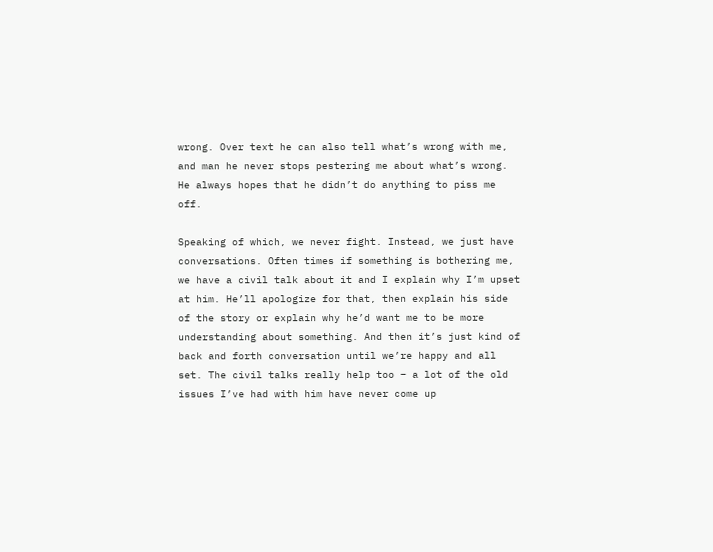wrong. Over text he can also tell what’s wrong with me, and man he never stops pestering me about what’s wrong. He always hopes that he didn’t do anything to piss me off.

Speaking of which, we never fight. Instead, we just have conversations. Often times if something is bothering me, we have a civil talk about it and I explain why I’m upset at him. He’ll apologize for that, then explain his side of the story or explain why he’d want me to be more understanding about something. And then it’s just kind of back and forth conversation until we’re happy and all set. The civil talks really help too – a lot of the old issues I’ve had with him have never come up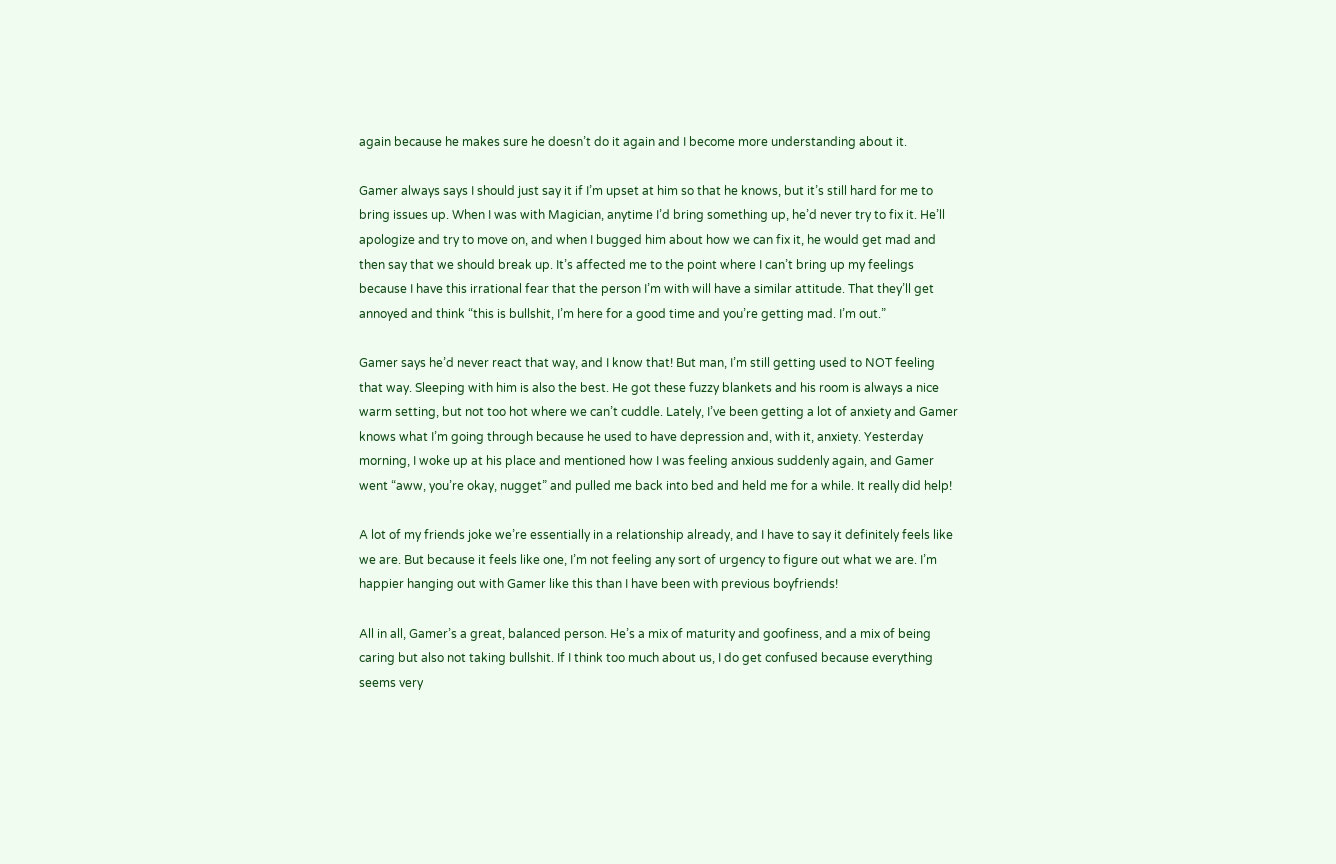again because he makes sure he doesn’t do it again and I become more understanding about it.

Gamer always says I should just say it if I’m upset at him so that he knows, but it’s still hard for me to bring issues up. When I was with Magician, anytime I’d bring something up, he’d never try to fix it. He’ll apologize and try to move on, and when I bugged him about how we can fix it, he would get mad and then say that we should break up. It’s affected me to the point where I can’t bring up my feelings because I have this irrational fear that the person I’m with will have a similar attitude. That they’ll get annoyed and think “this is bullshit, I’m here for a good time and you’re getting mad. I’m out.”

Gamer says he’d never react that way, and I know that! But man, I’m still getting used to NOT feeling that way. Sleeping with him is also the best. He got these fuzzy blankets and his room is always a nice warm setting, but not too hot where we can’t cuddle. Lately, I’ve been getting a lot of anxiety and Gamer knows what I’m going through because he used to have depression and, with it, anxiety. Yesterday morning, I woke up at his place and mentioned how I was feeling anxious suddenly again, and Gamer went “aww, you’re okay, nugget” and pulled me back into bed and held me for a while. It really did help!

A lot of my friends joke we’re essentially in a relationship already, and I have to say it definitely feels like we are. But because it feels like one, I’m not feeling any sort of urgency to figure out what we are. I’m happier hanging out with Gamer like this than I have been with previous boyfriends!

All in all, Gamer’s a great, balanced person. He’s a mix of maturity and goofiness, and a mix of being caring but also not taking bullshit. If I think too much about us, I do get confused because everything seems very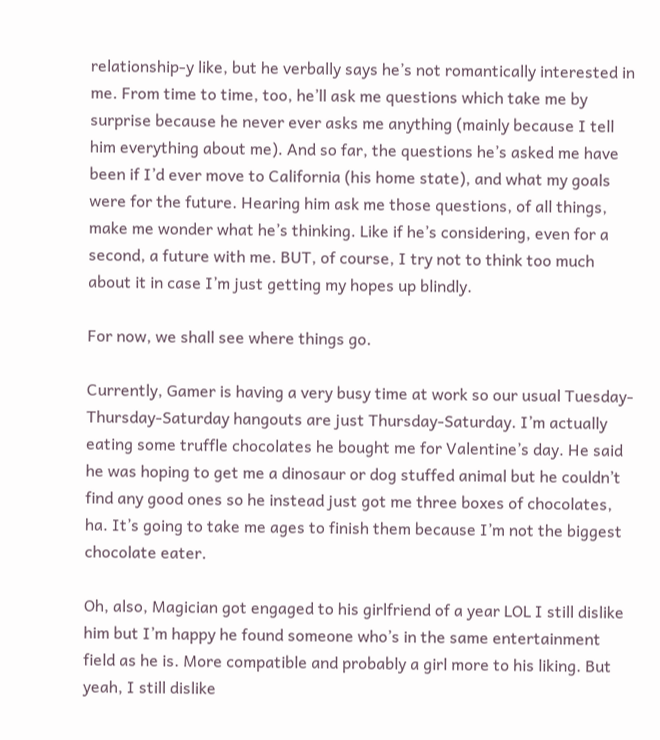relationship-y like, but he verbally says he’s not romantically interested in me. From time to time, too, he’ll ask me questions which take me by surprise because he never ever asks me anything (mainly because I tell him everything about me). And so far, the questions he’s asked me have been if I’d ever move to California (his home state), and what my goals were for the future. Hearing him ask me those questions, of all things, make me wonder what he’s thinking. Like if he’s considering, even for a second, a future with me. BUT, of course, I try not to think too much about it in case I’m just getting my hopes up blindly.

For now, we shall see where things go.

Currently, Gamer is having a very busy time at work so our usual Tuesday-Thursday-Saturday hangouts are just Thursday-Saturday. I’m actually eating some truffle chocolates he bought me for Valentine’s day. He said he was hoping to get me a dinosaur or dog stuffed animal but he couldn’t find any good ones so he instead just got me three boxes of chocolates, ha. It’s going to take me ages to finish them because I’m not the biggest chocolate eater.

Oh, also, Magician got engaged to his girlfriend of a year LOL I still dislike him but I’m happy he found someone who’s in the same entertainment field as he is. More compatible and probably a girl more to his liking. But yeah, I still dislike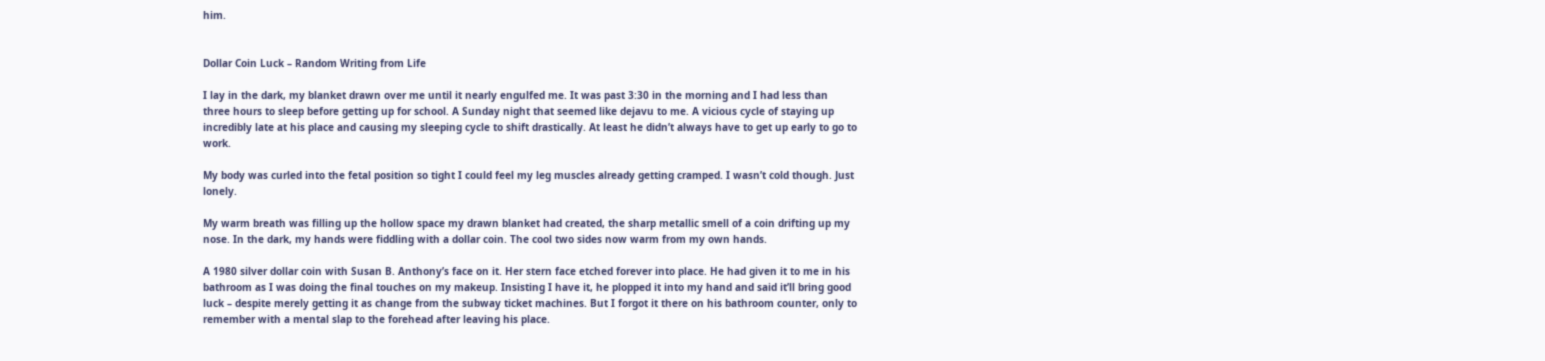him.


Dollar Coin Luck – Random Writing from Life

I lay in the dark, my blanket drawn over me until it nearly engulfed me. It was past 3:30 in the morning and I had less than three hours to sleep before getting up for school. A Sunday night that seemed like dejavu to me. A vicious cycle of staying up incredibly late at his place and causing my sleeping cycle to shift drastically. At least he didn’t always have to get up early to go to work.

My body was curled into the fetal position so tight I could feel my leg muscles already getting cramped. I wasn’t cold though. Just lonely.

My warm breath was filling up the hollow space my drawn blanket had created, the sharp metallic smell of a coin drifting up my nose. In the dark, my hands were fiddling with a dollar coin. The cool two sides now warm from my own hands.

A 1980 silver dollar coin with Susan B. Anthony’s face on it. Her stern face etched forever into place. He had given it to me in his bathroom as I was doing the final touches on my makeup. Insisting I have it, he plopped it into my hand and said it’ll bring good luck – despite merely getting it as change from the subway ticket machines. But I forgot it there on his bathroom counter, only to remember with a mental slap to the forehead after leaving his place.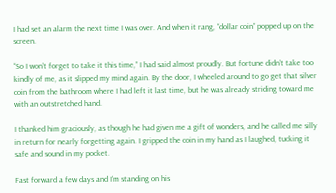I had set an alarm the next time I was over. And when it rang, “dollar coin” popped up on the screen.

“So I won’t forget to take it this time,” I had said almost proudly. But fortune didn’t take too kindly of me, as it slipped my mind again. By the door, I wheeled around to go get that silver coin from the bathroom where I had left it last time, but he was already striding toward me with an outstretched hand.

I thanked him graciously, as though he had given me a gift of wonders, and he called me silly in return for nearly forgetting again. I gripped the coin in my hand as I laughed, tucking it safe and sound in my pocket.

Fast forward a few days and I’m standing on his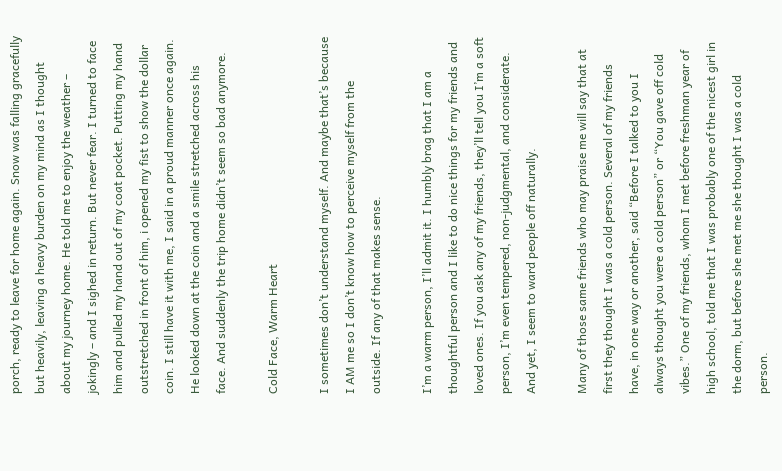porch, ready to leave for home again. Snow was falling gracefully but heavily, leaving a heavy burden on my mind as I thought about my journey home. He told me to enjoy the weather – jokingly – and I sighed in return. But never fear. I turned to face him and pulled my hand out of my coat pocket. Putting my hand outstretched in front of him, i opened my fist to show the dollar coin. I still have it with me, I said in a proud manner once again. He looked down at the coin and a smile stretched across his face. And suddenly the trip home didn’t seem so bad anymore.

Cold Face, Warm Heart

I sometimes don’t understand myself. And maybe that’s because I AM me so I don’t know how to perceive myself from the outside. If any of that makes sense.

I’m a warm person, I’ll admit it. I humbly brag that I am a thoughtful person and I like to do nice things for my friends and loved ones. If you ask any of my friends, they’ll tell you I’m a soft person, I’m even tempered, non-judgmental, and considerate. And yet, I seem to ward people off naturally.

Many of those same friends who may praise me will say that at first they thought I was a cold person. Several of my friends have, in one way or another, said “Before I talked to you I always thought you were a cold person” or “You gave off cold vibes.” One of my friends, whom I met before freshman year of high school, told me that I was probably one of the nicest girl in the dorm, but before she met me she thought I was a cold person.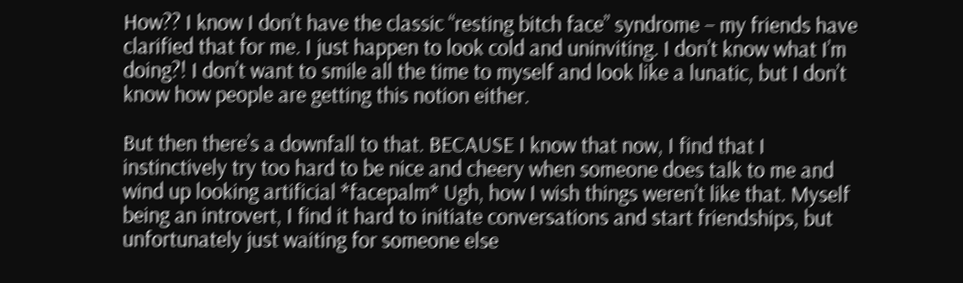How?? I know I don’t have the classic “resting bitch face” syndrome – my friends have clarified that for me. I just happen to look cold and uninviting. I don’t know what I’m doing?! I don’t want to smile all the time to myself and look like a lunatic, but I don’t know how people are getting this notion either.

But then there’s a downfall to that. BECAUSE I know that now, I find that I instinctively try too hard to be nice and cheery when someone does talk to me and wind up looking artificial *facepalm* Ugh, how I wish things weren’t like that. Myself being an introvert, I find it hard to initiate conversations and start friendships, but unfortunately just waiting for someone else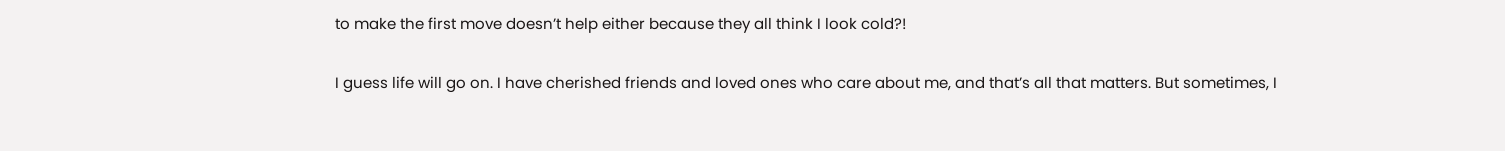to make the first move doesn’t help either because they all think I look cold?!

I guess life will go on. I have cherished friends and loved ones who care about me, and that’s all that matters. But sometimes, I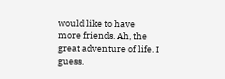would like to have more friends. Ah, the great adventure of life. I guess.